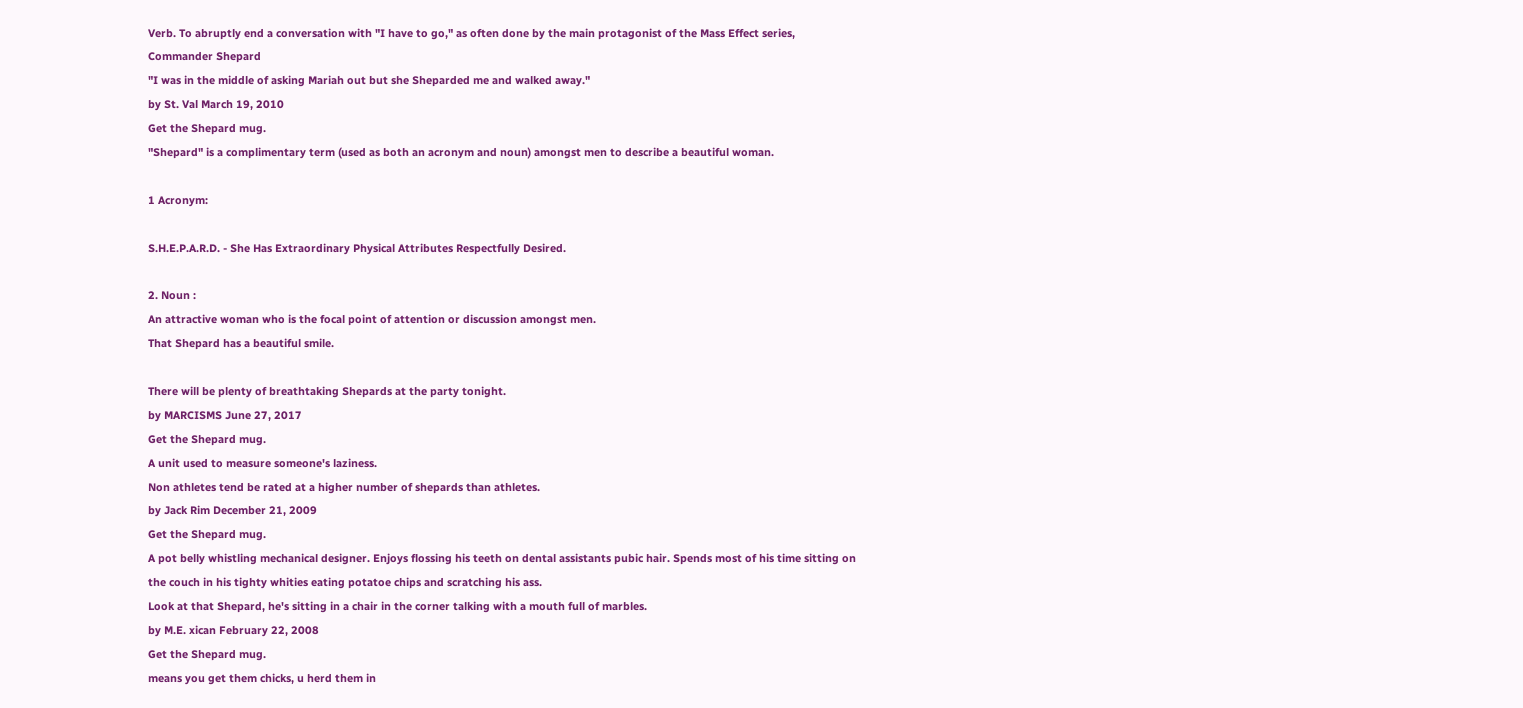Verb. To abruptly end a conversation with "I have to go," as often done by the main protagonist of the Mass Effect series, Commander Shepard
"I was in the middle of asking Mariah out but she Sheparded me and walked away."
by St. Val March 19, 2010
Get the Shepard mug.
"Shepard" is a complimentary term (used as both an acronym and noun) amongst men to describe a beautiful woman.

1 Acronym:

S.H.E.P.A.R.D. - She Has Extraordinary Physical Attributes Respectfully Desired.

2. Noun :
An attractive woman who is the focal point of attention or discussion amongst men.
That Shepard has a beautiful smile.

There will be plenty of breathtaking Shepards at the party tonight.
by MARCISMS June 27, 2017
Get the Shepard mug.
A unit used to measure someone's laziness.
Non athletes tend be rated at a higher number of shepards than athletes.
by Jack Rim December 21, 2009
Get the Shepard mug.
A pot belly whistling mechanical designer. Enjoys flossing his teeth on dental assistants pubic hair. Spends most of his time sitting on the couch in his tighty whities eating potatoe chips and scratching his ass.
Look at that Shepard, he's sitting in a chair in the corner talking with a mouth full of marbles.
by M.E. xican February 22, 2008
Get the Shepard mug.
means you get them chicks, u herd them in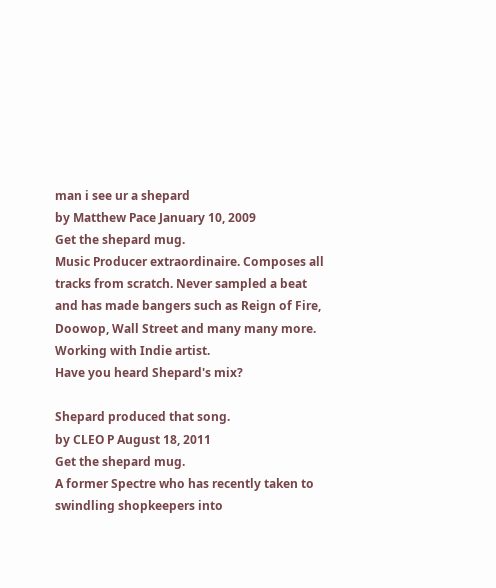man i see ur a shepard
by Matthew Pace January 10, 2009
Get the shepard mug.
Music Producer extraordinaire. Composes all tracks from scratch. Never sampled a beat and has made bangers such as Reign of Fire, Doowop, Wall Street and many many more. Working with Indie artist.
Have you heard Shepard's mix?

Shepard produced that song.
by CLEO P August 18, 2011
Get the shepard mug.
A former Spectre who has recently taken to swindling shopkeepers into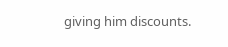giving him discounts.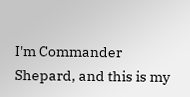I'm Commander Shepard, and this is my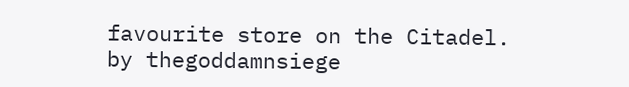favourite store on the Citadel.
by thegoddamnsiege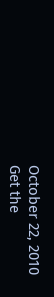October 22, 2010
Get the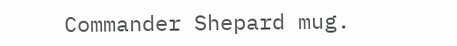Commander Shepard mug.